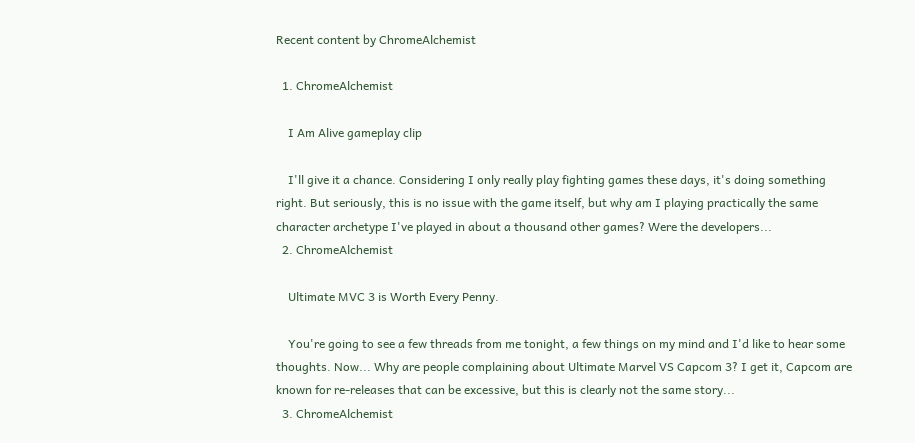Recent content by ChromeAlchemist

  1. ChromeAlchemist

    I Am Alive gameplay clip

    I'll give it a chance. Considering I only really play fighting games these days, it's doing something right. But seriously, this is no issue with the game itself, but why am I playing practically the same character archetype I've played in about a thousand other games? Were the developers...
  2. ChromeAlchemist

    Ultimate MVC 3 is Worth Every Penny.

    You're going to see a few threads from me tonight, a few things on my mind and I'd like to hear some thoughts. Now... Why are people complaining about Ultimate Marvel VS Capcom 3? I get it, Capcom are known for re-releases that can be excessive, but this is clearly not the same story...
  3. ChromeAlchemist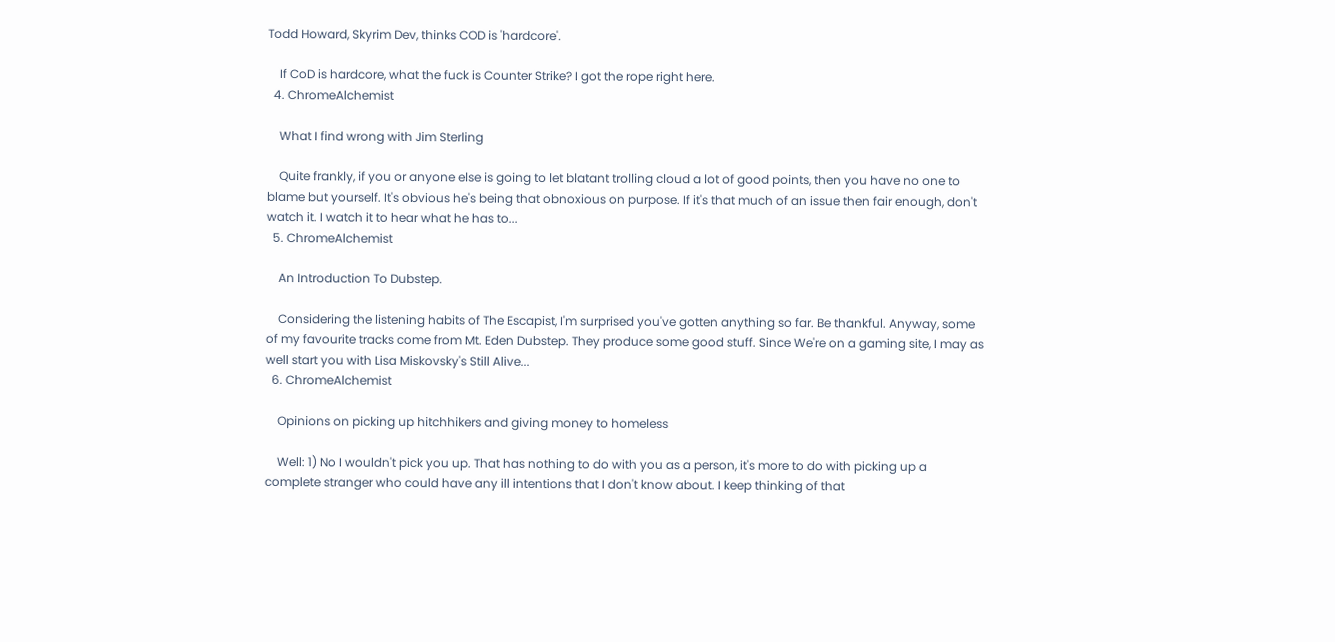Todd Howard, Skyrim Dev, thinks COD is 'hardcore'.

    If CoD is hardcore, what the fuck is Counter Strike? I got the rope right here.
  4. ChromeAlchemist

    What I find wrong with Jim Sterling

    Quite frankly, if you or anyone else is going to let blatant trolling cloud a lot of good points, then you have no one to blame but yourself. It's obvious he's being that obnoxious on purpose. If it's that much of an issue then fair enough, don't watch it. I watch it to hear what he has to...
  5. ChromeAlchemist

    An Introduction To Dubstep.

    Considering the listening habits of The Escapist, I'm surprised you've gotten anything so far. Be thankful. Anyway, some of my favourite tracks come from Mt. Eden Dubstep. They produce some good stuff. Since We're on a gaming site, I may as well start you with Lisa Miskovsky's Still Alive...
  6. ChromeAlchemist

    Opinions on picking up hitchhikers and giving money to homeless

    Well: 1) No I wouldn't pick you up. That has nothing to do with you as a person, it's more to do with picking up a complete stranger who could have any ill intentions that I don't know about. I keep thinking of that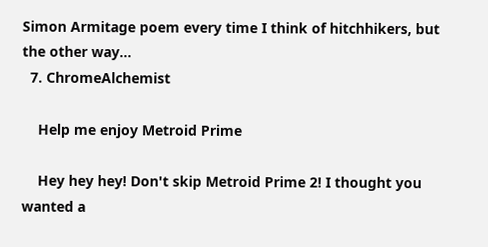Simon Armitage poem every time I think of hitchhikers, but the other way...
  7. ChromeAlchemist

    Help me enjoy Metroid Prime

    Hey hey hey! Don't skip Metroid Prime 2! I thought you wanted a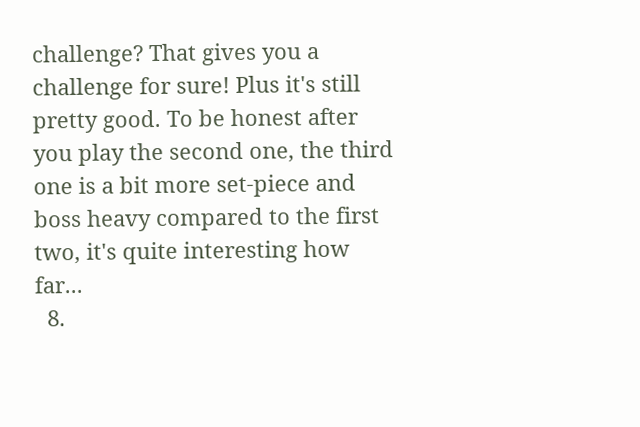challenge? That gives you a challenge for sure! Plus it's still pretty good. To be honest after you play the second one, the third one is a bit more set-piece and boss heavy compared to the first two, it's quite interesting how far...
  8.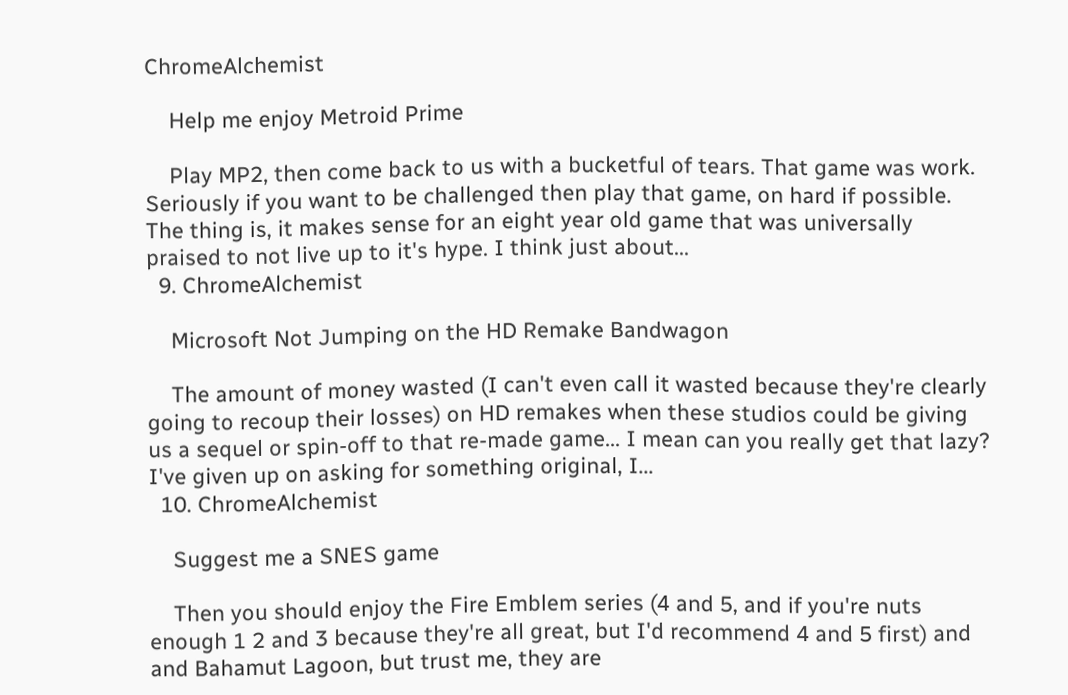ChromeAlchemist

    Help me enjoy Metroid Prime

    Play MP2, then come back to us with a bucketful of tears. That game was work. Seriously if you want to be challenged then play that game, on hard if possible. The thing is, it makes sense for an eight year old game that was universally praised to not live up to it's hype. I think just about...
  9. ChromeAlchemist

    Microsoft Not Jumping on the HD Remake Bandwagon

    The amount of money wasted (I can't even call it wasted because they're clearly going to recoup their losses) on HD remakes when these studios could be giving us a sequel or spin-off to that re-made game... I mean can you really get that lazy? I've given up on asking for something original, I...
  10. ChromeAlchemist

    Suggest me a SNES game

    Then you should enjoy the Fire Emblem series (4 and 5, and if you're nuts enough 1 2 and 3 because they're all great, but I'd recommend 4 and 5 first) and and Bahamut Lagoon, but trust me, they are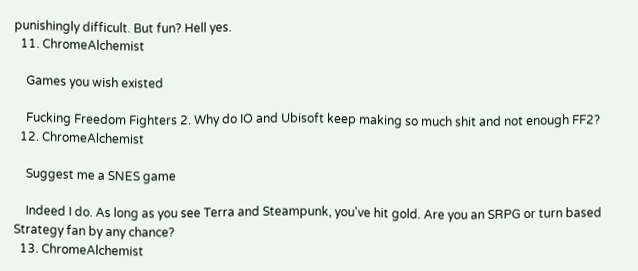punishingly difficult. But fun? Hell yes.
  11. ChromeAlchemist

    Games you wish existed

    Fucking Freedom Fighters 2. Why do IO and Ubisoft keep making so much shit and not enough FF2?
  12. ChromeAlchemist

    Suggest me a SNES game

    Indeed I do. As long as you see Terra and Steampunk, you've hit gold. Are you an SRPG or turn based Strategy fan by any chance?
  13. ChromeAlchemist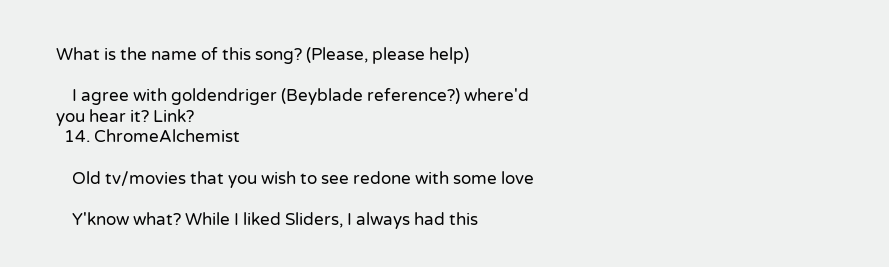What is the name of this song? (Please, please help)

    I agree with goldendriger (Beyblade reference?) where'd you hear it? Link?
  14. ChromeAlchemist

    Old tv/movies that you wish to see redone with some love

    Y'know what? While I liked Sliders, I always had this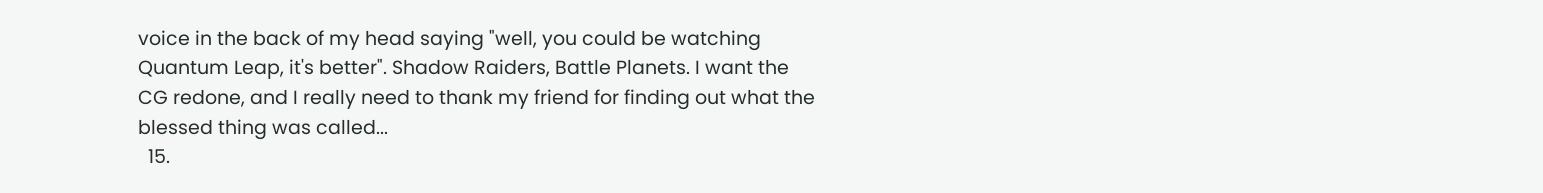voice in the back of my head saying "well, you could be watching Quantum Leap, it's better". Shadow Raiders, Battle Planets. I want the CG redone, and I really need to thank my friend for finding out what the blessed thing was called...
  15.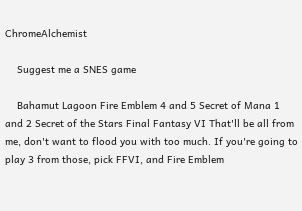ChromeAlchemist

    Suggest me a SNES game

    Bahamut Lagoon Fire Emblem 4 and 5 Secret of Mana 1 and 2 Secret of the Stars Final Fantasy VI That'll be all from me, don't want to flood you with too much. If you're going to play 3 from those, pick FFVI, and Fire Emblem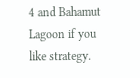4 and Bahamut Lagoon if you like strategy.